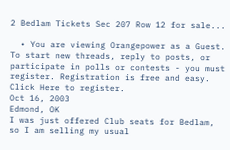2 Bedlam Tickets Sec 207 Row 12 for sale...

  • You are viewing Orangepower as a Guest. To start new threads, reply to posts, or participate in polls or contests - you must register. Registration is free and easy. Click Here to register.
Oct 16, 2003
Edmond, OK
I was just offered Club seats for Bedlam, so I am selling my usual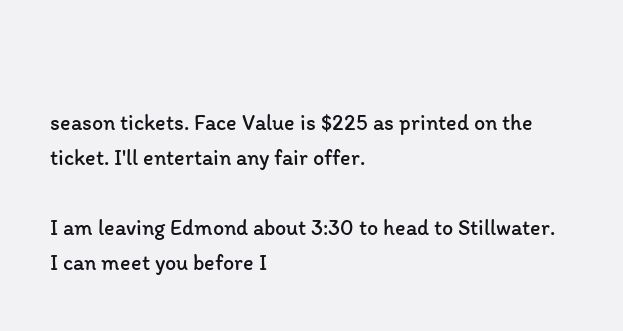season tickets. Face Value is $225 as printed on the ticket. I'll entertain any fair offer.

I am leaving Edmond about 3:30 to head to Stillwater. I can meet you before I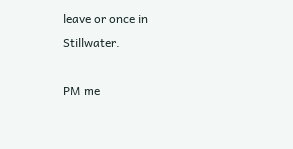leave or once in Stillwater.

PM me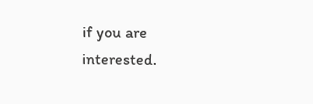if you are interested.